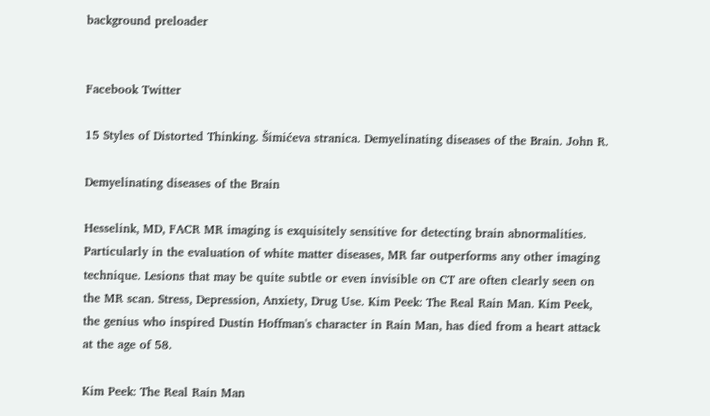background preloader


Facebook Twitter

15 Styles of Distorted Thinking. Šimićeva stranica. Demyelinating diseases of the Brain. John R.

Demyelinating diseases of the Brain

Hesselink, MD, FACR MR imaging is exquisitely sensitive for detecting brain abnormalities. Particularly in the evaluation of white matter diseases, MR far outperforms any other imaging technique. Lesions that may be quite subtle or even invisible on CT are often clearly seen on the MR scan. Stress, Depression, Anxiety, Drug Use. Kim Peek: The Real Rain Man. Kim Peek, the genius who inspired Dustin Hoffman's character in Rain Man, has died from a heart attack at the age of 58.

Kim Peek: The Real Rain Man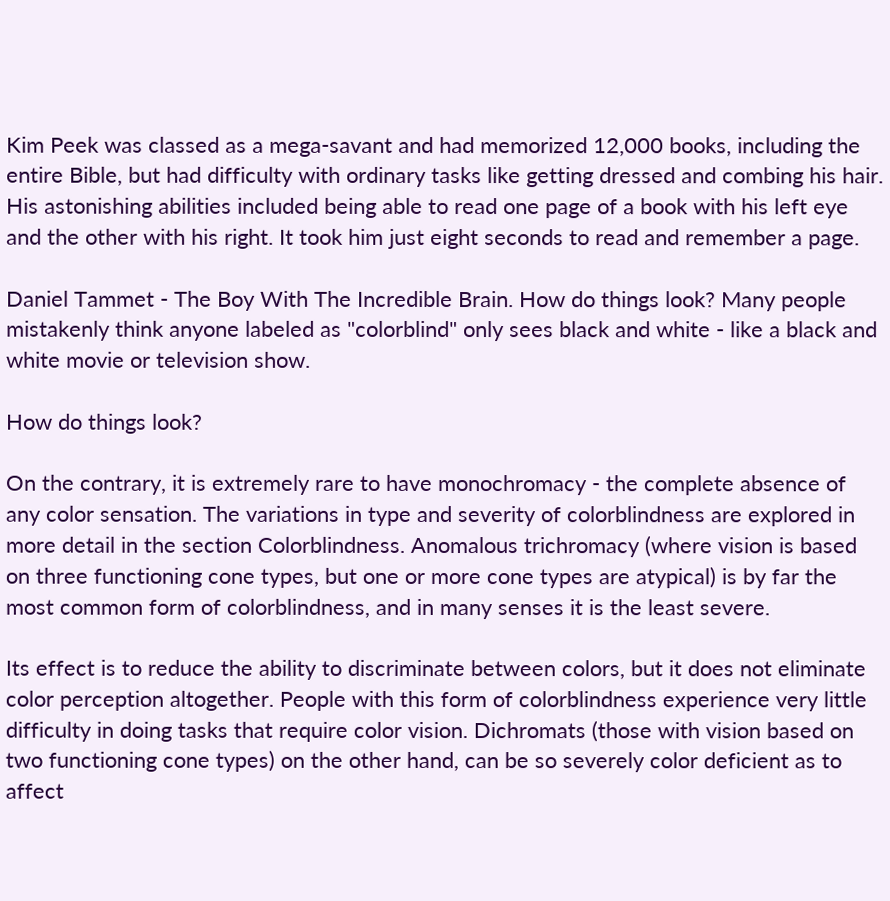Kim Peek was classed as a mega-savant and had memorized 12,000 books, including the entire Bible, but had difficulty with ordinary tasks like getting dressed and combing his hair. His astonishing abilities included being able to read one page of a book with his left eye and the other with his right. It took him just eight seconds to read and remember a page.

Daniel Tammet - The Boy With The Incredible Brain. How do things look? Many people mistakenly think anyone labeled as "colorblind" only sees black and white - like a black and white movie or television show.

How do things look?

On the contrary, it is extremely rare to have monochromacy - the complete absence of any color sensation. The variations in type and severity of colorblindness are explored in more detail in the section Colorblindness. Anomalous trichromacy (where vision is based on three functioning cone types, but one or more cone types are atypical) is by far the most common form of colorblindness, and in many senses it is the least severe.

Its effect is to reduce the ability to discriminate between colors, but it does not eliminate color perception altogether. People with this form of colorblindness experience very little difficulty in doing tasks that require color vision. Dichromats (those with vision based on two functioning cone types) on the other hand, can be so severely color deficient as to affect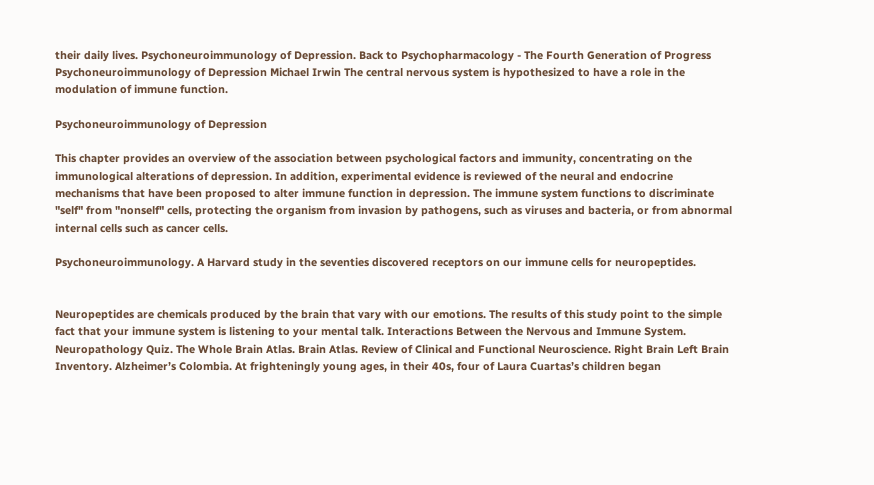their daily lives. Psychoneuroimmunology of Depression. Back to Psychopharmacology - The Fourth Generation of Progress Psychoneuroimmunology of Depression Michael Irwin The central nervous system is hypothesized to have a role in the modulation of immune function.

Psychoneuroimmunology of Depression

This chapter provides an overview of the association between psychological factors and immunity, concentrating on the immunological alterations of depression. In addition, experimental evidence is reviewed of the neural and endocrine mechanisms that have been proposed to alter immune function in depression. The immune system functions to discriminate "self" from "nonself" cells, protecting the organism from invasion by pathogens, such as viruses and bacteria, or from abnormal internal cells such as cancer cells.

Psychoneuroimmunology. A Harvard study in the seventies discovered receptors on our immune cells for neuropeptides.


Neuropeptides are chemicals produced by the brain that vary with our emotions. The results of this study point to the simple fact that your immune system is listening to your mental talk. Interactions Between the Nervous and Immune System. Neuropathology Quiz. The Whole Brain Atlas. Brain Atlas. Review of Clinical and Functional Neuroscience. Right Brain Left Brain Inventory. Alzheimer’s Colombia. At frighteningly young ages, in their 40s, four of Laura Cuartas’s children began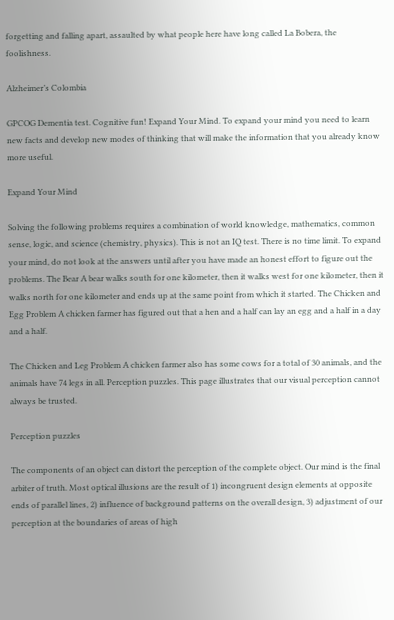forgetting and falling apart, assaulted by what people here have long called La Bobera, the foolishness.

Alzheimer’s Colombia

GPCOG Dementia test. Cognitive fun! Expand Your Mind. To expand your mind you need to learn new facts and develop new modes of thinking that will make the information that you already know more useful.

Expand Your Mind

Solving the following problems requires a combination of world knowledge, mathematics, common sense, logic, and science (chemistry, physics). This is not an IQ test. There is no time limit. To expand your mind, do not look at the answers until after you have made an honest effort to figure out the problems. The Bear A bear walks south for one kilometer, then it walks west for one kilometer, then it walks north for one kilometer and ends up at the same point from which it started. The Chicken and Egg Problem A chicken farmer has figured out that a hen and a half can lay an egg and a half in a day and a half.

The Chicken and Leg Problem A chicken farmer also has some cows for a total of 30 animals, and the animals have 74 legs in all. Perception puzzles. This page illustrates that our visual perception cannot always be trusted.

Perception puzzles

The components of an object can distort the perception of the complete object. Our mind is the final arbiter of truth. Most optical illusions are the result of 1) incongruent design elements at opposite ends of parallel lines, 2) influence of background patterns on the overall design, 3) adjustment of our perception at the boundaries of areas of high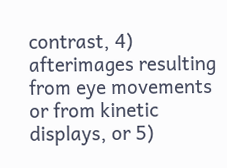contrast, 4) afterimages resulting from eye movements or from kinetic displays, or 5)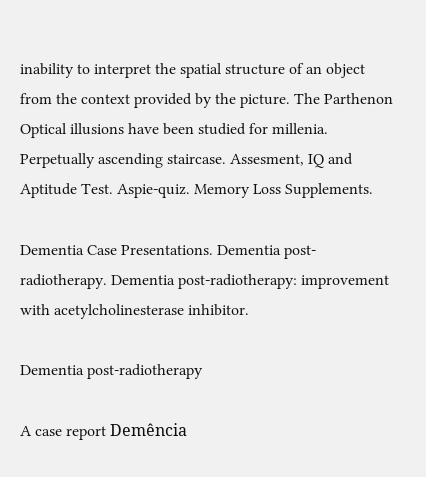inability to interpret the spatial structure of an object from the context provided by the picture. The Parthenon Optical illusions have been studied for millenia. Perpetually ascending staircase. Assesment, IQ and Aptitude Test. Aspie-quiz. Memory Loss Supplements.

Dementia Case Presentations. Dementia post-radiotherapy. Dementia post-radiotherapy: improvement with acetylcholinesterase inhibitor.

Dementia post-radiotherapy

A case report Demência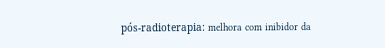pós-radioterapia: melhora com inibidor da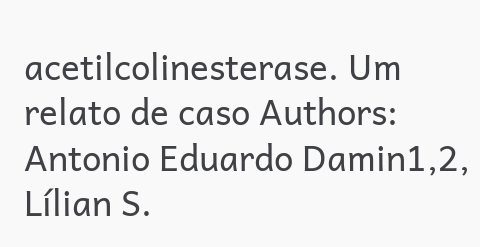acetilcolinesterase. Um relato de caso Authors: Antonio Eduardo Damin1,2, Lílian S.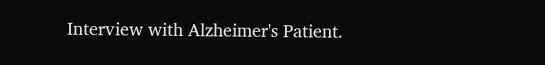Interview with Alzheimer's Patient.